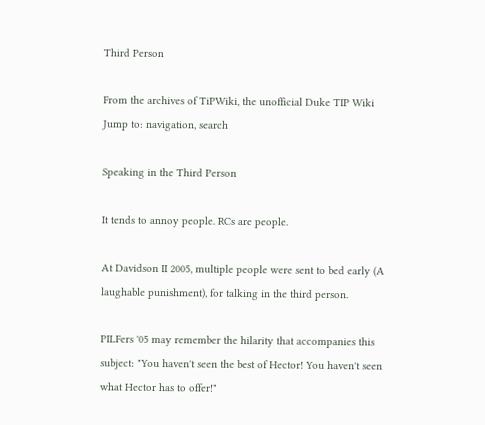Third Person

From the archives of TiPWiki, the unofficial Duke TIP Wiki
Jump to: navigation, search

Speaking in the Third Person

It tends to annoy people. RCs are people.

At Davidson II 2005, multiple people were sent to bed early (A laughable punishment), for talking in the third person.

PILFers '05 may remember the hilarity that accompanies this subject: "You haven't seen the best of Hector! You haven't seen what Hector has to offer!"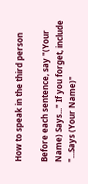How to speak in the third person

Before each sentence, say "(Your Name) Says..." If you forget, include "...Says (Your Name)"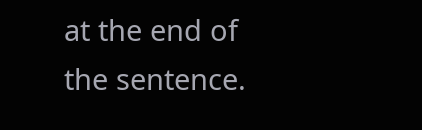at the end of the sentence.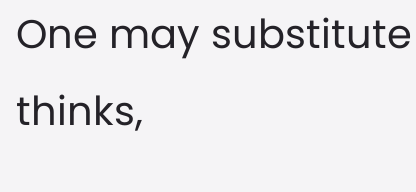One may substitute thinks,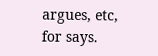argues, etc, for says.